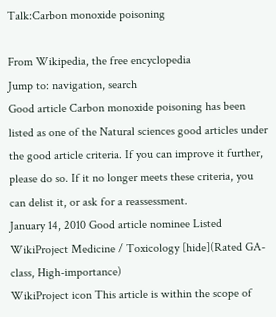Talk:Carbon monoxide poisoning

From Wikipedia, the free encyclopedia
Jump to: navigation, search
Good article Carbon monoxide poisoning has been listed as one of the Natural sciences good articles under the good article criteria. If you can improve it further, please do so. If it no longer meets these criteria, you can delist it, or ask for a reassessment.
January 14, 2010 Good article nominee Listed
WikiProject Medicine / Toxicology [hide](Rated GA-class, High-importance)
WikiProject icon This article is within the scope of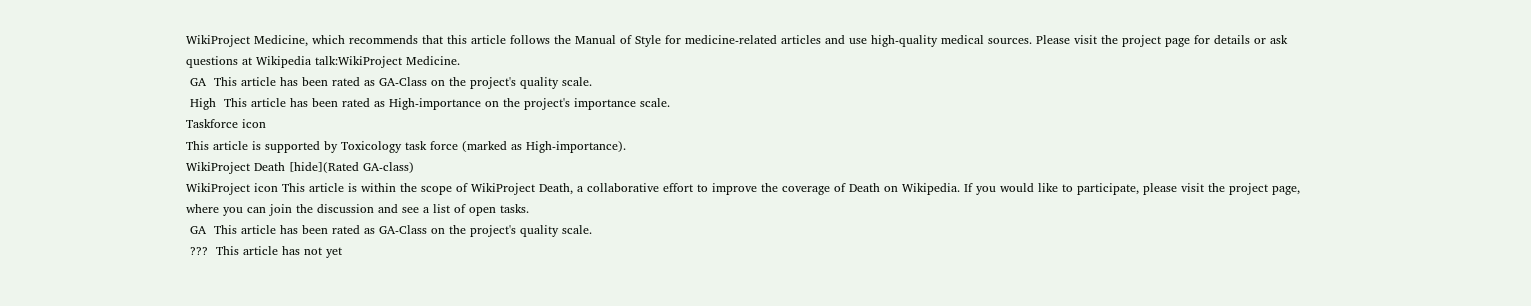WikiProject Medicine, which recommends that this article follows the Manual of Style for medicine-related articles and use high-quality medical sources. Please visit the project page for details or ask questions at Wikipedia talk:WikiProject Medicine.
 GA  This article has been rated as GA-Class on the project's quality scale.
 High  This article has been rated as High-importance on the project's importance scale.
Taskforce icon
This article is supported by Toxicology task force (marked as High-importance).
WikiProject Death [hide](Rated GA-class)
WikiProject icon This article is within the scope of WikiProject Death, a collaborative effort to improve the coverage of Death on Wikipedia. If you would like to participate, please visit the project page, where you can join the discussion and see a list of open tasks.
 GA  This article has been rated as GA-Class on the project's quality scale.
 ???  This article has not yet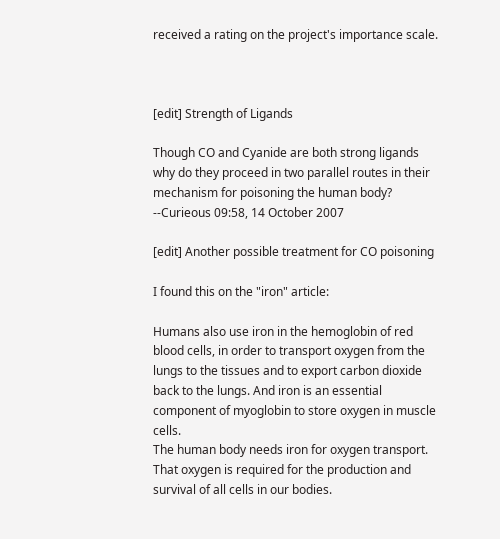received a rating on the project's importance scale.



[edit] Strength of Ligands

Though CO and Cyanide are both strong ligands why do they proceed in two parallel routes in their mechanism for poisoning the human body? --Curieous 09:58, 14 October 2007

[edit] Another possible treatment for CO poisoning

I found this on the "iron" article:

Humans also use iron in the hemoglobin of red blood cells, in order to transport oxygen from the lungs to the tissues and to export carbon dioxide back to the lungs. And iron is an essential component of myoglobin to store oxygen in muscle cells.
The human body needs iron for oxygen transport. That oxygen is required for the production and survival of all cells in our bodies.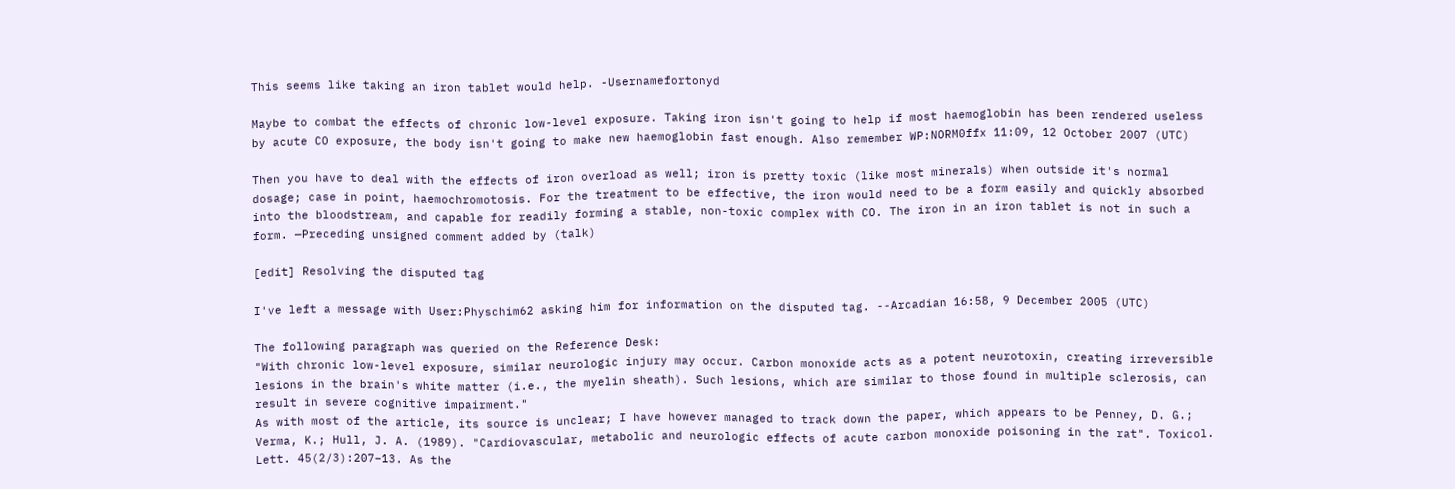This seems like taking an iron tablet would help. -Usernamefortonyd

Maybe to combat the effects of chronic low-level exposure. Taking iron isn't going to help if most haemoglobin has been rendered useless by acute CO exposure, the body isn't going to make new haemoglobin fast enough. Also remember WP:NORM0ffx 11:09, 12 October 2007 (UTC)

Then you have to deal with the effects of iron overload as well; iron is pretty toxic (like most minerals) when outside it's normal dosage; case in point, haemochromotosis. For the treatment to be effective, the iron would need to be a form easily and quickly absorbed into the bloodstream, and capable for readily forming a stable, non-toxic complex with CO. The iron in an iron tablet is not in such a form. —Preceding unsigned comment added by (talk)

[edit] Resolving the disputed tag

I've left a message with User:Physchim62 asking him for information on the disputed tag. --Arcadian 16:58, 9 December 2005 (UTC)

The following paragraph was queried on the Reference Desk:
"With chronic low-level exposure, similar neurologic injury may occur. Carbon monoxide acts as a potent neurotoxin, creating irreversible lesions in the brain's white matter (i.e., the myelin sheath). Such lesions, which are similar to those found in multiple sclerosis, can result in severe cognitive impairment."
As with most of the article, its source is unclear; I have however managed to track down the paper, which appears to be Penney, D. G.; Verma, K.; Hull, J. A. (1989). "Cardiovascular, metabolic and neurologic effects of acute carbon monoxide poisoning in the rat". Toxicol. Lett. 45(2/3):207–13. As the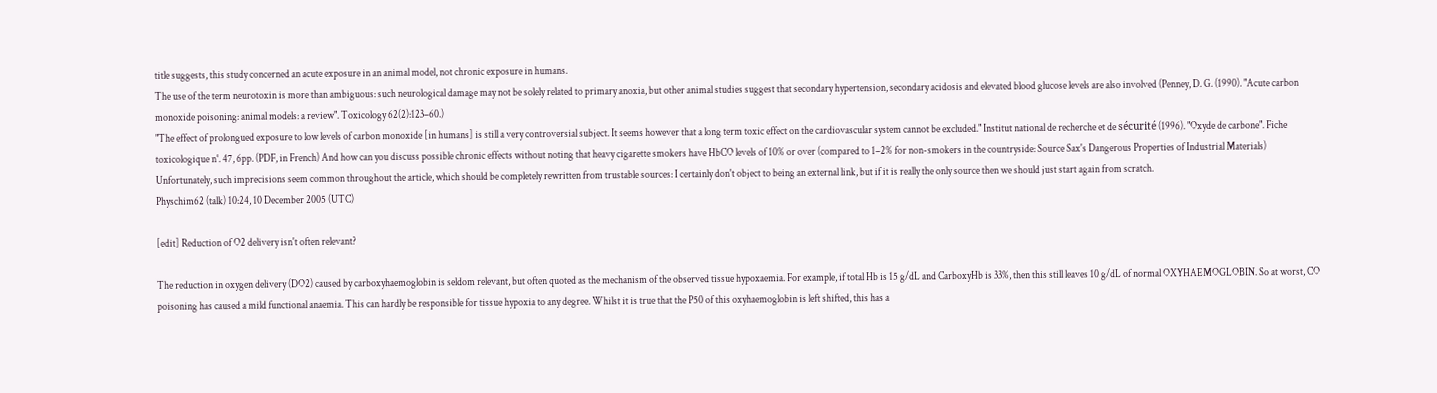title suggests, this study concerned an acute exposure in an animal model, not chronic exposure in humans.
The use of the term neurotoxin is more than ambiguous: such neurological damage may not be solely related to primary anoxia, but other animal studies suggest that secondary hypertension, secondary acidosis and elevated blood glucose levels are also involved (Penney, D. G. (1990). "Acute carbon monoxide poisoning: animal models: a review". Toxicology 62(2):123–60.)
"The effect of prolongued exposure to low levels of carbon monoxide [in humans] is still a very controversial subject. It seems however that a long term toxic effect on the cardiovascular system cannot be excluded." Institut national de recherche et de sécurité (1996). "Oxyde de carbone". Fiche toxicologique n°. 47, 6pp. (PDF, in French) And how can you discuss possible chronic effects without noting that heavy cigarette smokers have HbCO levels of 10% or over (compared to 1–2% for non-smokers in the countryside: Source Sax's Dangerous Properties of Industrial Materials)
Unfortunately, such imprecisions seem common throughout the article, which should be completely rewritten from trustable sources: I certainly don't object to being an external link, but if it is really the only source then we should just start again from scratch.
Physchim62 (talk) 10:24, 10 December 2005 (UTC)

[edit] Reduction of O2 delivery isn't often relevant?

The reduction in oxygen delivery (DO2) caused by carboxyhaemoglobin is seldom relevant, but often quoted as the mechanism of the observed tissue hypoxaemia. For example, if total Hb is 15 g/dL and CarboxyHb is 33%, then this still leaves 10 g/dL of normal OXYHAEMOGLOBIN. So at worst, CO poisoning has caused a mild functional anaemia. This can hardly be responsible for tissue hypoxia to any degree. Whilst it is true that the P50 of this oxyhaemoglobin is left shifted, this has a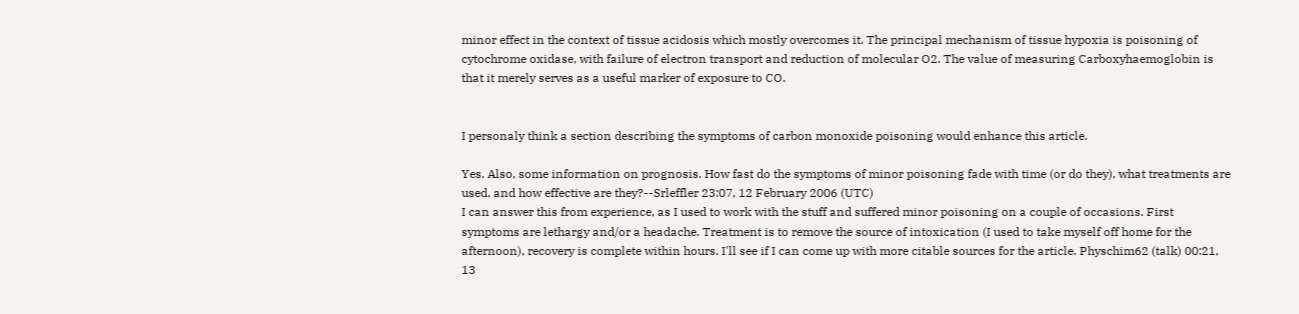minor effect in the context of tissue acidosis which mostly overcomes it. The principal mechanism of tissue hypoxia is poisoning of cytochrome oxidase, with failure of electron transport and reduction of molecular O2. The value of measuring Carboxyhaemoglobin is that it merely serves as a useful marker of exposure to CO.


I personaly think a section describing the symptoms of carbon monoxide poisoning would enhance this article.

Yes. Also, some information on prognosis. How fast do the symptoms of minor poisoning fade with time (or do they), what treatments are used, and how effective are they?--Srleffler 23:07, 12 February 2006 (UTC)
I can answer this from experience, as I used to work with the stuff and suffered minor poisoning on a couple of occasions. First symptoms are lethargy and/or a headache. Treatment is to remove the source of intoxication (I used to take myself off home for the afternoon), recovery is complete within hours. I'll see if I can come up with more citable sources for the article. Physchim62 (talk) 00:21, 13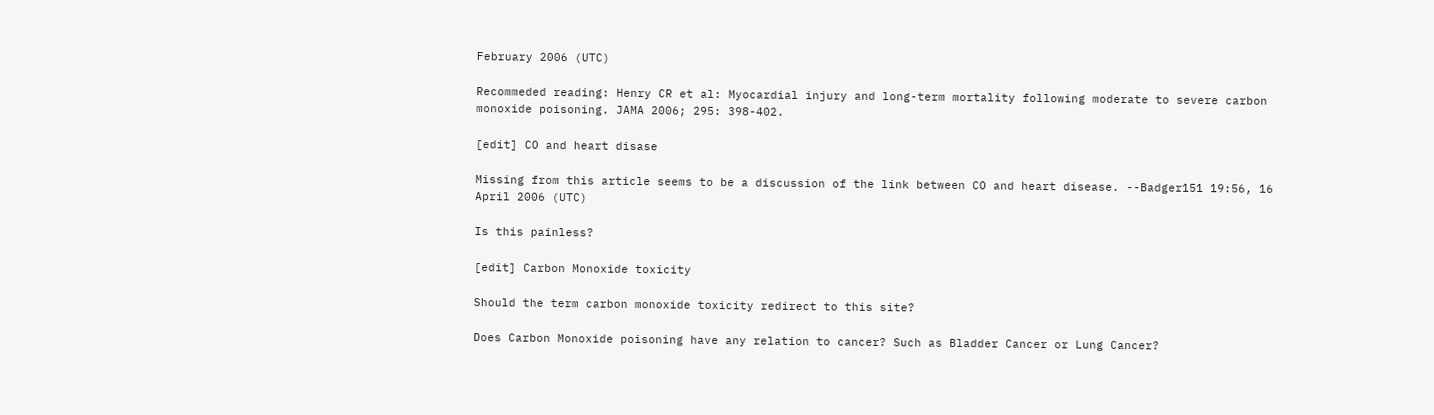February 2006 (UTC)

Recommeded reading: Henry CR et al: Myocardial injury and long-term mortality following moderate to severe carbon monoxide poisoning. JAMA 2006; 295: 398-402.

[edit] CO and heart disase

Missing from this article seems to be a discussion of the link between CO and heart disease. --Badger151 19:56, 16 April 2006 (UTC)

Is this painless?

[edit] Carbon Monoxide toxicity

Should the term carbon monoxide toxicity redirect to this site?

Does Carbon Monoxide poisoning have any relation to cancer? Such as Bladder Cancer or Lung Cancer?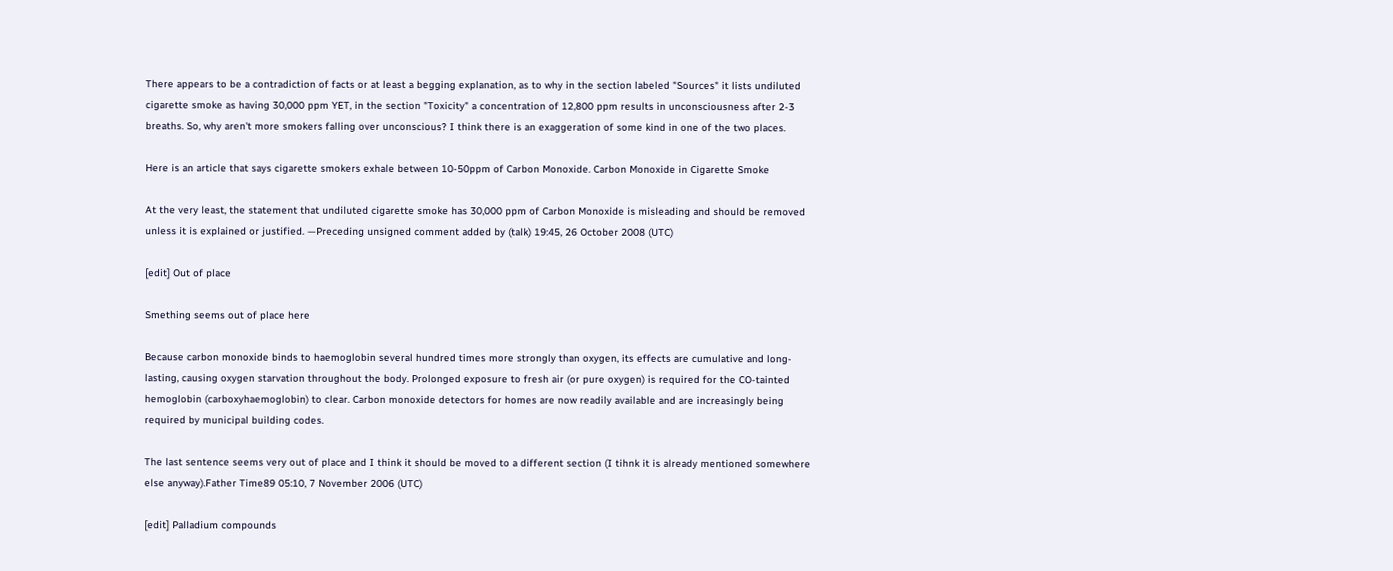There appears to be a contradiction of facts or at least a begging explanation, as to why in the section labeled "Sources" it lists undiluted cigarette smoke as having 30,000 ppm YET, in the section "Toxicity" a concentration of 12,800 ppm results in unconsciousness after 2-3 breaths. So, why aren't more smokers falling over unconscious? I think there is an exaggeration of some kind in one of the two places.

Here is an article that says cigarette smokers exhale between 10-50ppm of Carbon Monoxide. Carbon Monoxide in Cigarette Smoke

At the very least, the statement that undiluted cigarette smoke has 30,000 ppm of Carbon Monoxide is misleading and should be removed unless it is explained or justified. —Preceding unsigned comment added by (talk) 19:45, 26 October 2008 (UTC)

[edit] Out of place

Smething seems out of place here

Because carbon monoxide binds to haemoglobin several hundred times more strongly than oxygen, its effects are cumulative and long-lasting, causing oxygen starvation throughout the body. Prolonged exposure to fresh air (or pure oxygen) is required for the CO-tainted hemoglobin (carboxyhaemoglobin) to clear. Carbon monoxide detectors for homes are now readily available and are increasingly being required by municipal building codes.

The last sentence seems very out of place and I think it should be moved to a different section (I tihnk it is already mentioned somewhere else anyway).Father Time89 05:10, 7 November 2006 (UTC)

[edit] Palladium compounds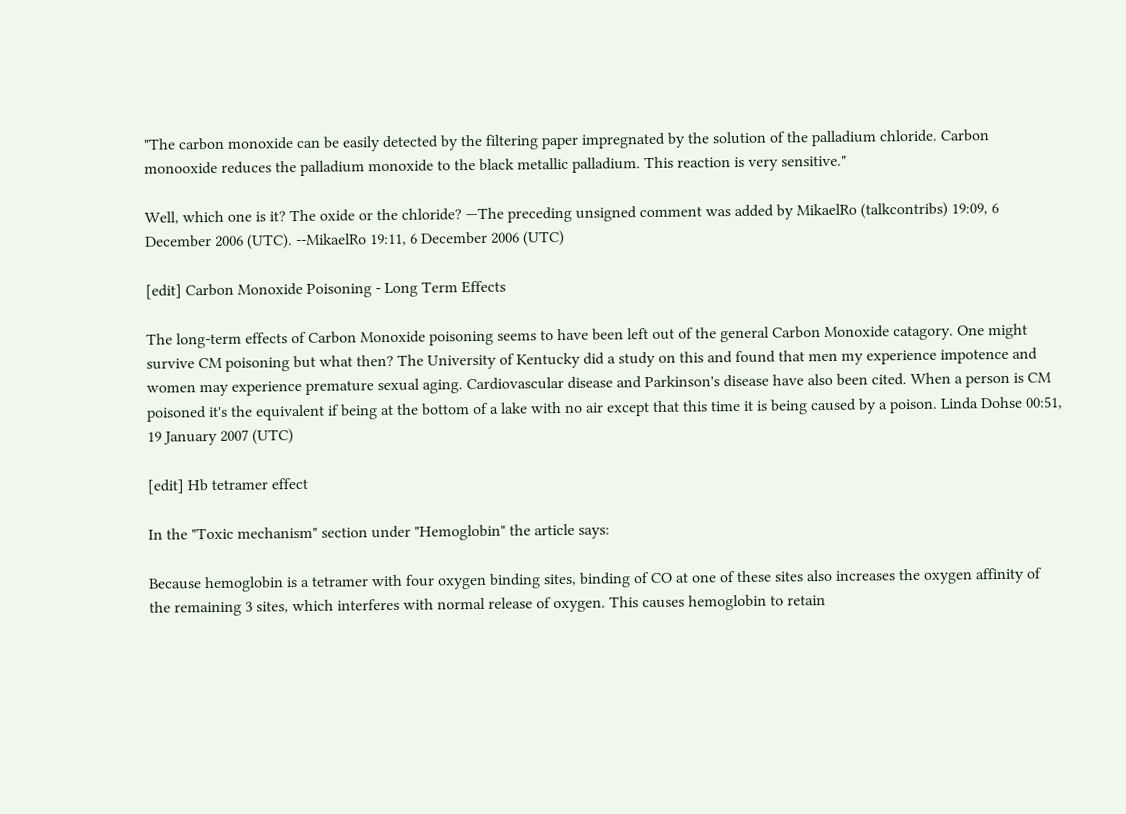"The carbon monoxide can be easily detected by the filtering paper impregnated by the solution of the palladium chloride. Carbon monooxide reduces the palladium monoxide to the black metallic palladium. This reaction is very sensitive."

Well, which one is it? The oxide or the chloride? —The preceding unsigned comment was added by MikaelRo (talkcontribs) 19:09, 6 December 2006 (UTC). --MikaelRo 19:11, 6 December 2006 (UTC)

[edit] Carbon Monoxide Poisoning - Long Term Effects

The long-term effects of Carbon Monoxide poisoning seems to have been left out of the general Carbon Monoxide catagory. One might survive CM poisoning but what then? The University of Kentucky did a study on this and found that men my experience impotence and women may experience premature sexual aging. Cardiovascular disease and Parkinson's disease have also been cited. When a person is CM poisoned it's the equivalent if being at the bottom of a lake with no air except that this time it is being caused by a poison. Linda Dohse 00:51, 19 January 2007 (UTC)

[edit] Hb tetramer effect

In the "Toxic mechanism" section under "Hemoglobin" the article says:

Because hemoglobin is a tetramer with four oxygen binding sites, binding of CO at one of these sites also increases the oxygen affinity of the remaining 3 sites, which interferes with normal release of oxygen. This causes hemoglobin to retain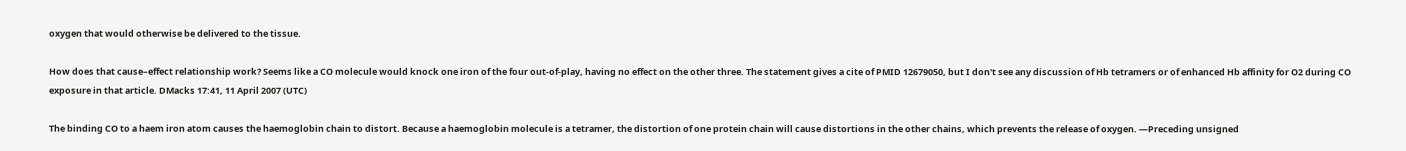oxygen that would otherwise be delivered to the tissue.

How does that cause–effect relationship work? Seems like a CO molecule would knock one iron of the four out-of-play, having no effect on the other three. The statement gives a cite of PMID 12679050, but I don't see any discussion of Hb tetramers or of enhanced Hb affinity for O2 during CO exposure in that article. DMacks 17:41, 11 April 2007 (UTC)

The binding CO to a haem iron atom causes the haemoglobin chain to distort. Because a haemoglobin molecule is a tetramer, the distortion of one protein chain will cause distortions in the other chains, which prevents the release of oxygen. —Preceding unsigned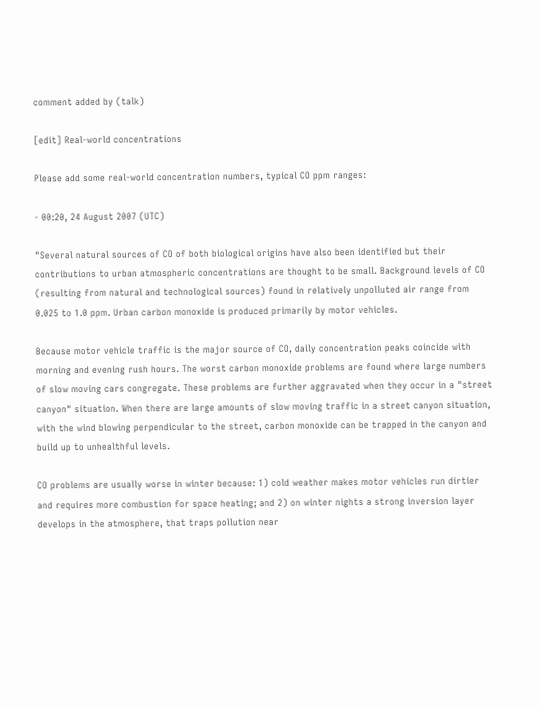comment added by (talk)

[edit] Real-world concentrations

Please add some real-world concentration numbers, typical CO ppm ranges:

- 00:20, 24 August 2007 (UTC)

"Several natural sources of CO of both biological origins have also been identified but their contributions to urban atmospheric concentrations are thought to be small. Background levels of CO (resulting from natural and technological sources) found in relatively unpolluted air range from 0.025 to 1.0 ppm. Urban carbon monoxide is produced primarily by motor vehicles.

Because motor vehicle traffic is the major source of CO, daily concentration peaks coincide with morning and evening rush hours. The worst carbon monoxide problems are found where large numbers of slow moving cars congregate. These problems are further aggravated when they occur in a "street canyon" situation. When there are large amounts of slow moving traffic in a street canyon situation, with the wind blowing perpendicular to the street, carbon monoxide can be trapped in the canyon and build up to unhealthful levels.

CO problems are usually worse in winter because: 1) cold weather makes motor vehicles run dirtier and requires more combustion for space heating; and 2) on winter nights a strong inversion layer develops in the atmosphere, that traps pollution near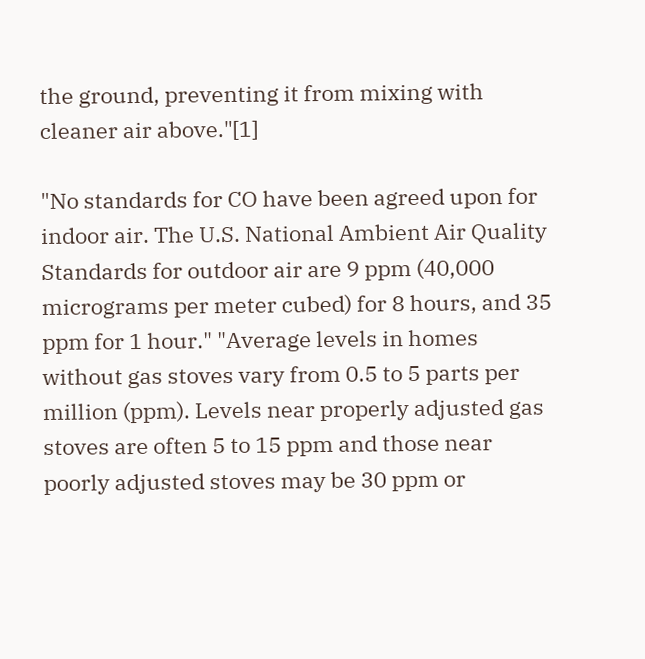the ground, preventing it from mixing with cleaner air above."[1]

"No standards for CO have been agreed upon for indoor air. The U.S. National Ambient Air Quality Standards for outdoor air are 9 ppm (40,000 micrograms per meter cubed) for 8 hours, and 35 ppm for 1 hour." "Average levels in homes without gas stoves vary from 0.5 to 5 parts per million (ppm). Levels near properly adjusted gas stoves are often 5 to 15 ppm and those near poorly adjusted stoves may be 30 ppm or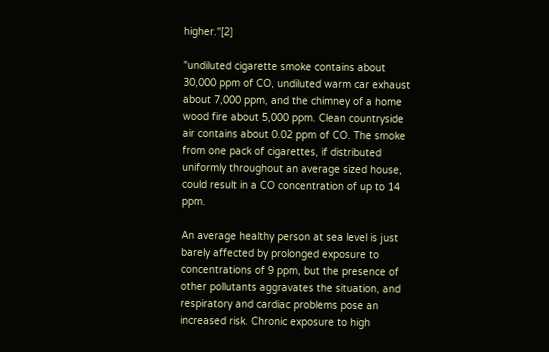higher."[2]

"undiluted cigarette smoke contains about 30,000 ppm of CO, undiluted warm car exhaust about 7,000 ppm, and the chimney of a home wood fire about 5,000 ppm. Clean countryside air contains about 0.02 ppm of CO. The smoke from one pack of cigarettes, if distributed uniformly throughout an average sized house, could result in a CO concentration of up to 14 ppm.

An average healthy person at sea level is just barely affected by prolonged exposure to concentrations of 9 ppm, but the presence of other pollutants aggravates the situation, and respiratory and cardiac problems pose an increased risk. Chronic exposure to high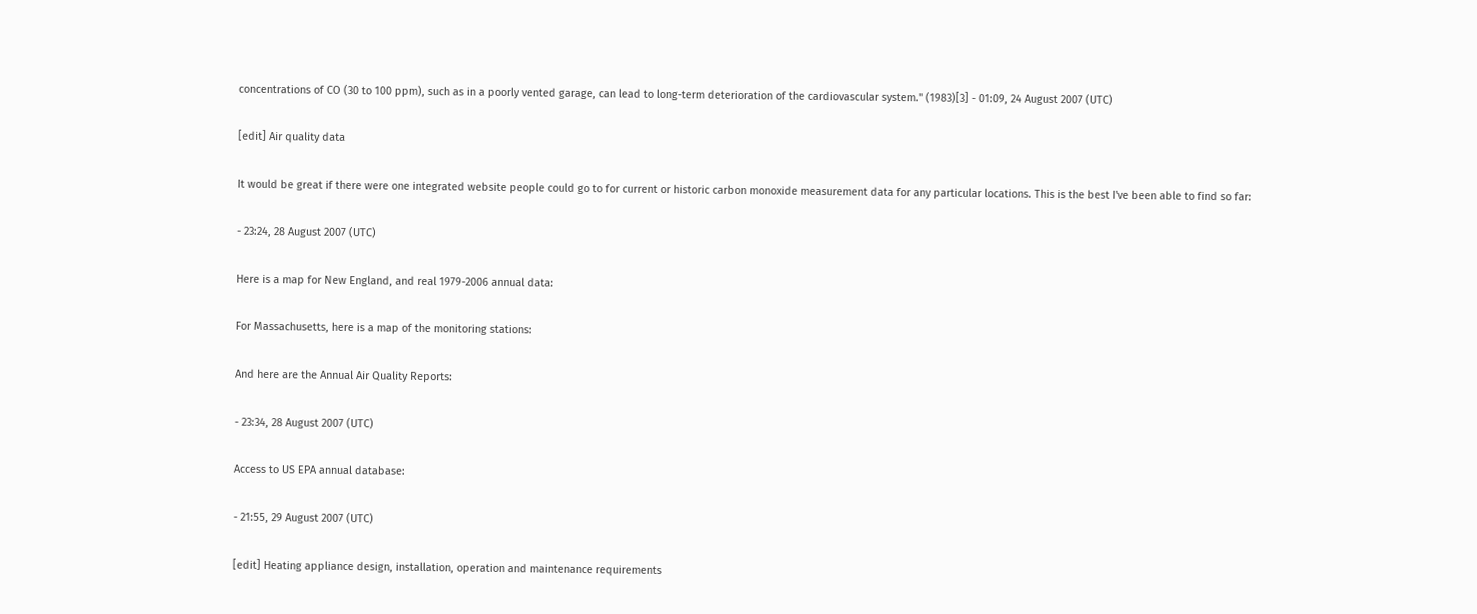concentrations of CO (30 to 100 ppm), such as in a poorly vented garage, can lead to long-term deterioration of the cardiovascular system." (1983)[3] - 01:09, 24 August 2007 (UTC)

[edit] Air quality data

It would be great if there were one integrated website people could go to for current or historic carbon monoxide measurement data for any particular locations. This is the best I've been able to find so far:

- 23:24, 28 August 2007 (UTC)

Here is a map for New England, and real 1979-2006 annual data:

For Massachusetts, here is a map of the monitoring stations:

And here are the Annual Air Quality Reports:

- 23:34, 28 August 2007 (UTC)

Access to US EPA annual database:

- 21:55, 29 August 2007 (UTC)

[edit] Heating appliance design, installation, operation and maintenance requirements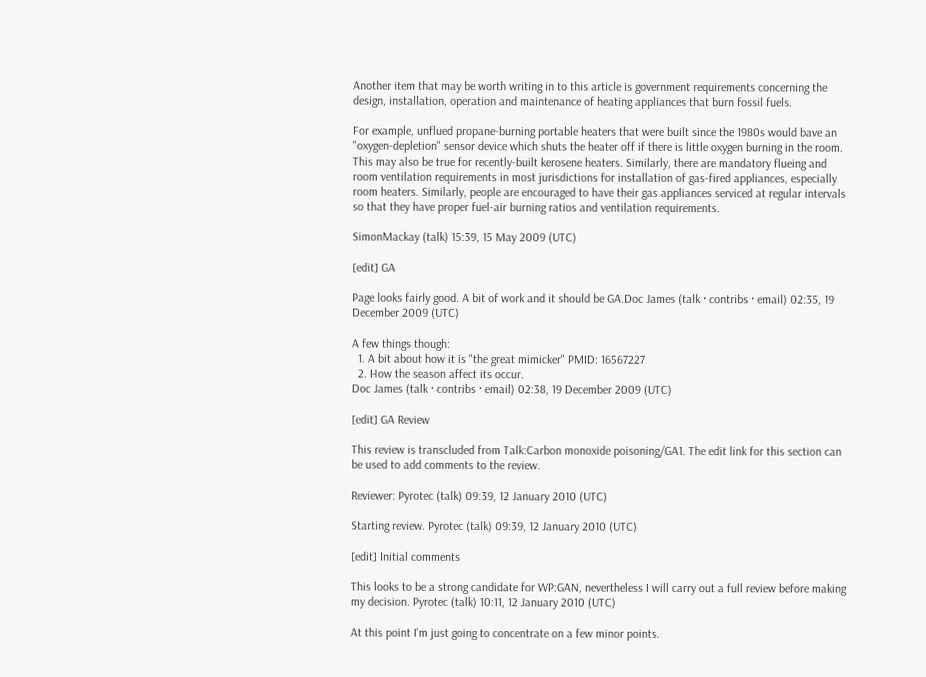Another item that may be worth writing in to this article is government requirements concerning the design, installation, operation and maintenance of heating appliances that burn fossil fuels.

For example, unflued propane-burning portable heaters that were built since the 1980s would bave an "oxygen-depletion" sensor device which shuts the heater off if there is little oxygen burning in the room. This may also be true for recently-built kerosene heaters. Similarly, there are mandatory flueing and room ventilation requirements in most jurisdictions for installation of gas-fired appliances, especially room heaters. Similarly, people are encouraged to have their gas appliances serviced at regular intervals so that they have proper fuel-air burning ratios and ventilation requirements.

SimonMackay (talk) 15:39, 15 May 2009 (UTC)

[edit] GA

Page looks fairly good. A bit of work and it should be GA.Doc James (talk · contribs · email) 02:35, 19 December 2009 (UTC)

A few things though:
  1. A bit about how it is "the great mimicker" PMID: 16567227
  2. How the season affect its occur.
Doc James (talk · contribs · email) 02:38, 19 December 2009 (UTC)

[edit] GA Review

This review is transcluded from Talk:Carbon monoxide poisoning/GA1. The edit link for this section can be used to add comments to the review.

Reviewer: Pyrotec (talk) 09:39, 12 January 2010 (UTC)

Starting review. Pyrotec (talk) 09:39, 12 January 2010 (UTC)

[edit] Initial comments

This looks to be a strong candidate for WP:GAN, nevertheless I will carry out a full review before making my decision. Pyrotec (talk) 10:11, 12 January 2010 (UTC)

At this point I'm just going to concentrate on a few minor points.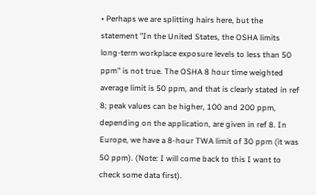• Perhaps we are splitting hairs here, but the statement "In the United States, the OSHA limits long-term workplace exposure levels to less than 50 ppm" is not true. The OSHA 8 hour time weighted average limit is 50 ppm, and that is clearly stated in ref 8; peak values can be higher, 100 and 200 ppm, depending on the application, are given in ref 8. In Europe, we have a 8-hour TWA limit of 30 ppm (it was 50 ppm). (Note: I will come back to this I want to check some data first).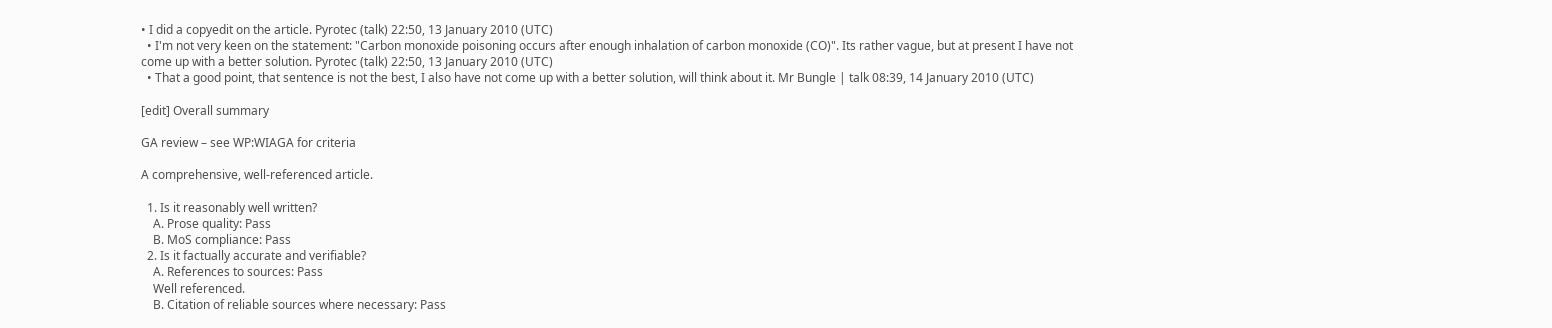• I did a copyedit on the article. Pyrotec (talk) 22:50, 13 January 2010 (UTC)
  • I'm not very keen on the statement: "Carbon monoxide poisoning occurs after enough inhalation of carbon monoxide (CO)". Its rather vague, but at present I have not come up with a better solution. Pyrotec (talk) 22:50, 13 January 2010 (UTC)
  • That a good point, that sentence is not the best, I also have not come up with a better solution, will think about it. Mr Bungle | talk 08:39, 14 January 2010 (UTC)

[edit] Overall summary

GA review – see WP:WIAGA for criteria

A comprehensive, well-referenced article.

  1. Is it reasonably well written?
    A. Prose quality: Pass
    B. MoS compliance: Pass
  2. Is it factually accurate and verifiable?
    A. References to sources: Pass
    Well referenced.
    B. Citation of reliable sources where necessary: Pass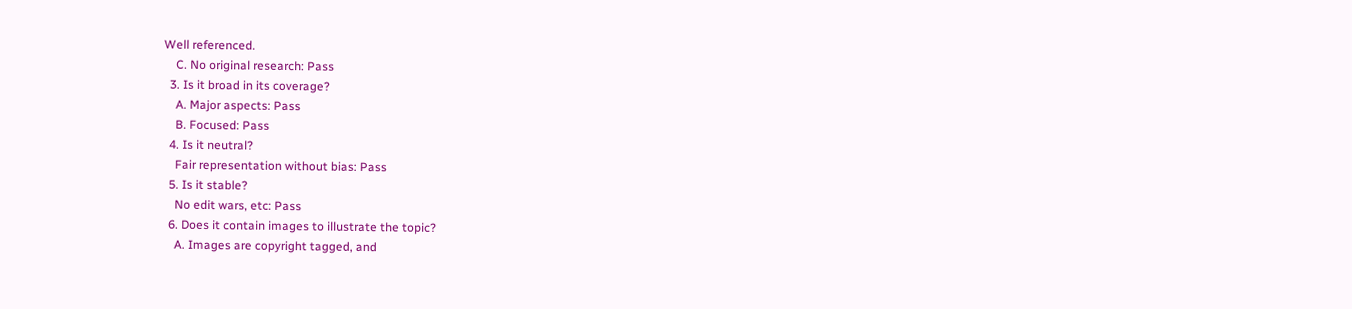Well referenced.
    C. No original research: Pass
  3. Is it broad in its coverage?
    A. Major aspects: Pass
    B. Focused: Pass
  4. Is it neutral?
    Fair representation without bias: Pass
  5. Is it stable?
    No edit wars, etc: Pass
  6. Does it contain images to illustrate the topic?
    A. Images are copyright tagged, and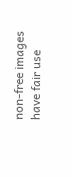non-free images have fair use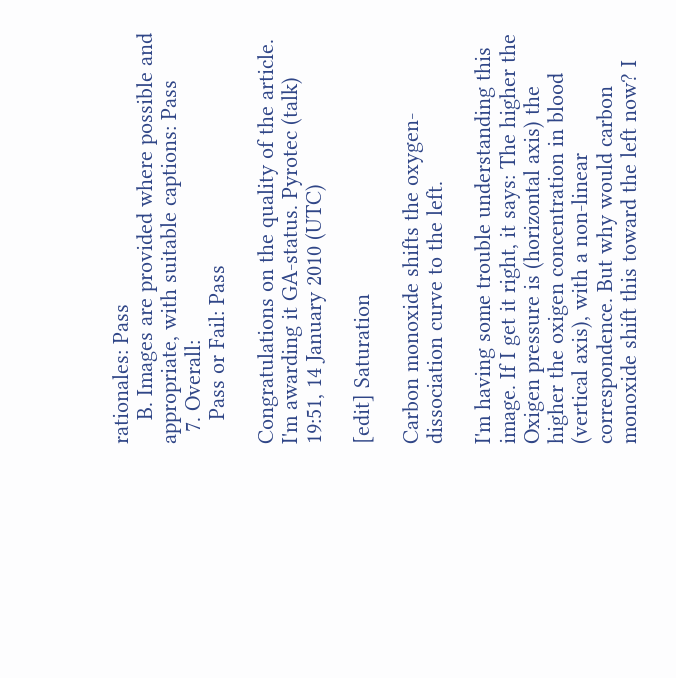rationales: Pass
    B. Images are provided where possible and appropriate, with suitable captions: Pass
  7. Overall:
    Pass or Fail: Pass

Congratulations on the quality of the article. I'm awarding it GA-status. Pyrotec (talk) 19:51, 14 January 2010 (UTC)

[edit] Saturation

Carbon monoxide shifts the oxygen-dissociation curve to the left.

I'm having some trouble understanding this image. If I get it right, it says: The higher the Oxigen pressure is (horizontal axis) the higher the oxigen concentration in blood (vertical axis), with a non-linear correspondence. But why would carbon monoxide shift this toward the left now? I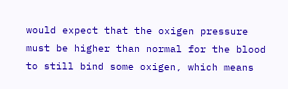would expect that the oxigen pressure must be higher than normal for the blood to still bind some oxigen, which means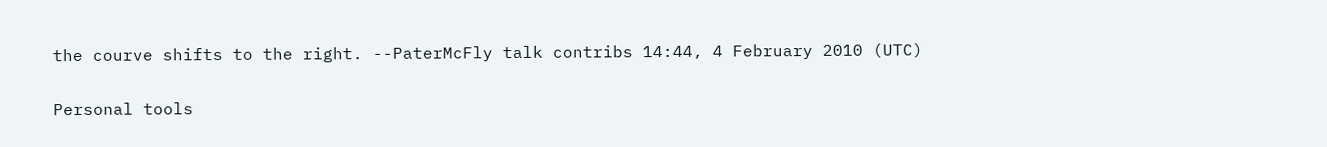the courve shifts to the right. --PaterMcFly talk contribs 14:44, 4 February 2010 (UTC)

Personal tools